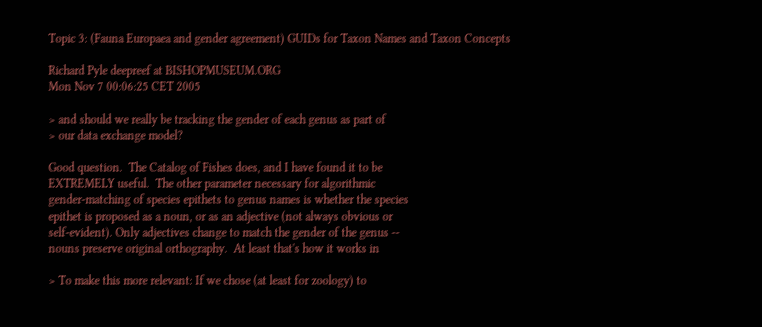Topic 3: (Fauna Europaea and gender agreement) GUIDs for Taxon Names and Taxon Concepts

Richard Pyle deepreef at BISHOPMUSEUM.ORG
Mon Nov 7 00:06:25 CET 2005

> and should we really be tracking the gender of each genus as part of
> our data exchange model?

Good question.  The Catalog of Fishes does, and I have found it to be
EXTREMELY useful.  The other parameter necessary for algorithmic
gender-matching of species epithets to genus names is whether the species
epithet is proposed as a noun, or as an adjective (not always obvious or
self-evident). Only adjectives change to match the gender of the genus --
nouns preserve original orthography.  At least that's how it works in

> To make this more relevant: If we chose (at least for zoology) to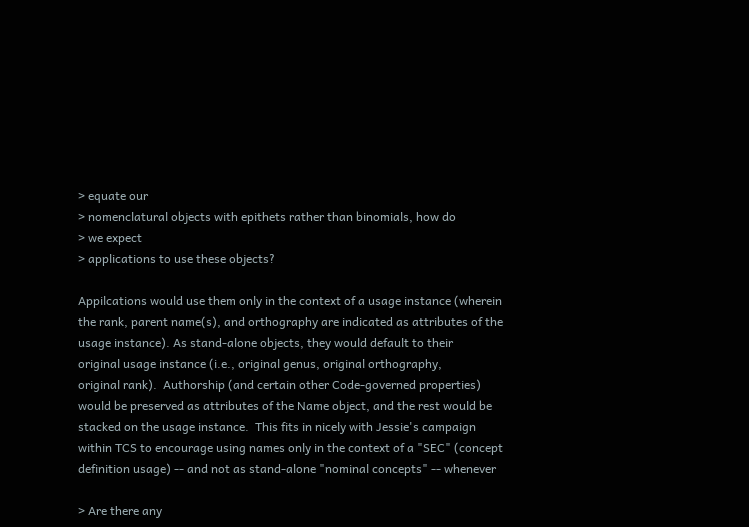> equate our
> nomenclatural objects with epithets rather than binomials, how do
> we expect
> applications to use these objects?

Appilcations would use them only in the context of a usage instance (wherein
the rank, parent name(s), and orthography are indicated as attributes of the
usage instance). As stand-alone objects, they would default to their
original usage instance (i.e., original genus, original orthography,
original rank).  Authorship (and certain other Code-governed properties)
would be preserved as attributes of the Name object, and the rest would be
stacked on the usage instance.  This fits in nicely with Jessie's campaign
within TCS to encourage using names only in the context of a "SEC" (concept
definition usage) -- and not as stand-alone "nominal concepts" -- whenever

> Are there any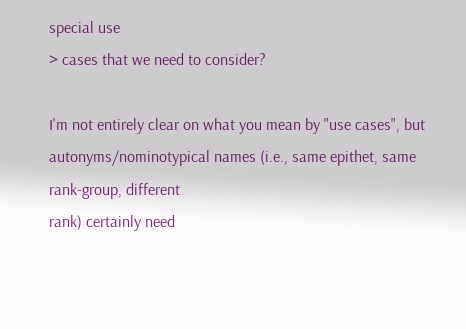special use
> cases that we need to consider?

I'm not entirely clear on what you mean by "use cases", but
autonyms/nominotypical names (i.e., same epithet, same rank-group, different
rank) certainly need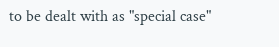to be dealt with as "special case"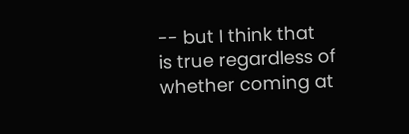-- but I think that
is true regardless of whether coming at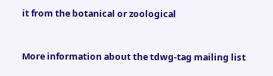it from the botanical or zoological


More information about the tdwg-tag mailing list